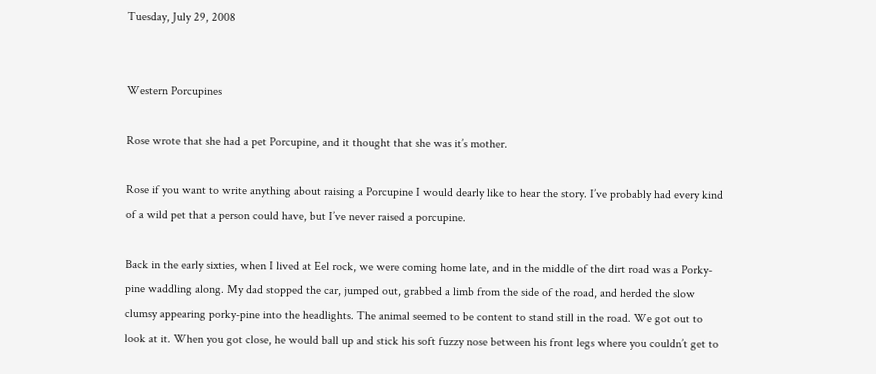Tuesday, July 29, 2008


Western Porcupines

Rose wrote that she had a pet Porcupine, and it thought that she was it’s mother.

Rose if you want to write anything about raising a Porcupine I would dearly like to hear the story. I’ve probably had every kind of a wild pet that a person could have, but I’ve never raised a porcupine.

Back in the early sixties, when I lived at Eel rock, we were coming home late, and in the middle of the dirt road was a Porky-pine waddling along. My dad stopped the car, jumped out, grabbed a limb from the side of the road, and herded the slow clumsy appearing porky-pine into the headlights. The animal seemed to be content to stand still in the road. We got out to look at it. When you got close, he would ball up and stick his soft fuzzy nose between his front legs where you couldn’t get to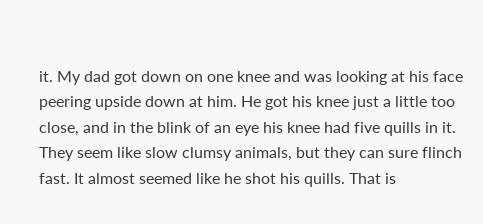it. My dad got down on one knee and was looking at his face peering upside down at him. He got his knee just a little too close, and in the blink of an eye his knee had five quills in it. They seem like slow clumsy animals, but they can sure flinch fast. It almost seemed like he shot his quills. That is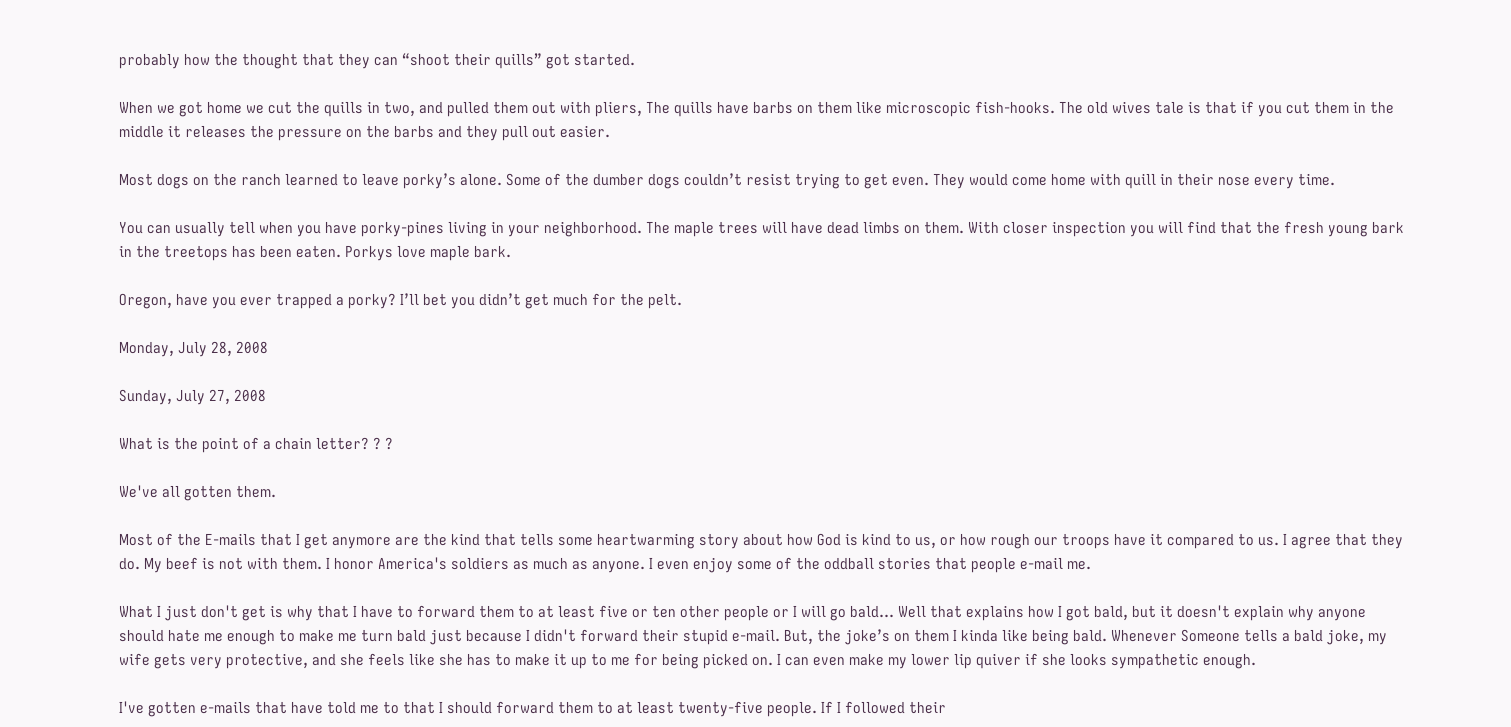probably how the thought that they can “shoot their quills” got started.

When we got home we cut the quills in two, and pulled them out with pliers, The quills have barbs on them like microscopic fish-hooks. The old wives tale is that if you cut them in the middle it releases the pressure on the barbs and they pull out easier.

Most dogs on the ranch learned to leave porky’s alone. Some of the dumber dogs couldn’t resist trying to get even. They would come home with quill in their nose every time.

You can usually tell when you have porky-pines living in your neighborhood. The maple trees will have dead limbs on them. With closer inspection you will find that the fresh young bark in the treetops has been eaten. Porkys love maple bark.

Oregon, have you ever trapped a porky? I’ll bet you didn’t get much for the pelt.

Monday, July 28, 2008

Sunday, July 27, 2008

What is the point of a chain letter? ? ?

We've all gotten them.

Most of the E-mails that I get anymore are the kind that tells some heartwarming story about how God is kind to us, or how rough our troops have it compared to us. I agree that they do. My beef is not with them. I honor America's soldiers as much as anyone. I even enjoy some of the oddball stories that people e-mail me.

What I just don't get is why that I have to forward them to at least five or ten other people or I will go bald... Well that explains how I got bald, but it doesn't explain why anyone should hate me enough to make me turn bald just because I didn't forward their stupid e-mail. But, the joke’s on them I kinda like being bald. Whenever Someone tells a bald joke, my wife gets very protective, and she feels like she has to make it up to me for being picked on. I can even make my lower lip quiver if she looks sympathetic enough.

I've gotten e-mails that have told me to that I should forward them to at least twenty-five people. If I followed their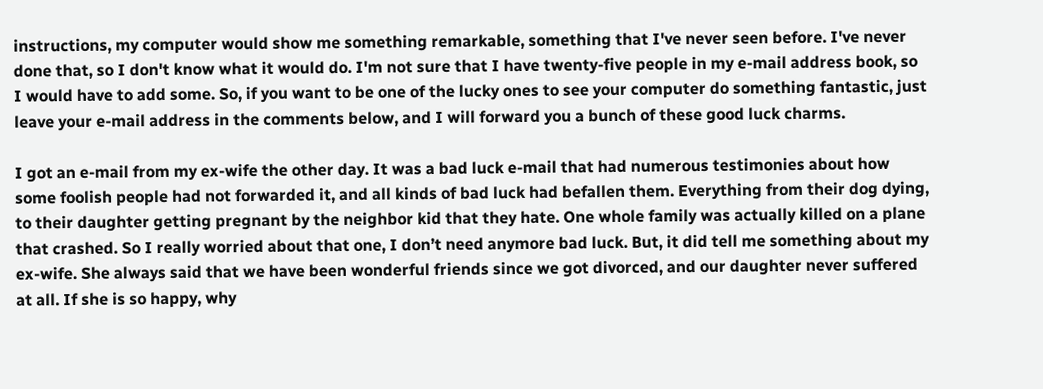instructions, my computer would show me something remarkable, something that I've never seen before. I've never done that, so I don't know what it would do. I'm not sure that I have twenty-five people in my e-mail address book, so I would have to add some. So, if you want to be one of the lucky ones to see your computer do something fantastic, just leave your e-mail address in the comments below, and I will forward you a bunch of these good luck charms.

I got an e-mail from my ex-wife the other day. It was a bad luck e-mail that had numerous testimonies about how some foolish people had not forwarded it, and all kinds of bad luck had befallen them. Everything from their dog dying, to their daughter getting pregnant by the neighbor kid that they hate. One whole family was actually killed on a plane that crashed. So I really worried about that one, I don’t need anymore bad luck. But, it did tell me something about my ex-wife. She always said that we have been wonderful friends since we got divorced, and our daughter never suffered at all. If she is so happy, why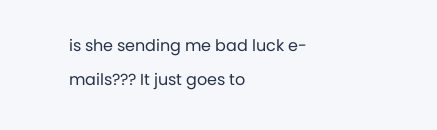is she sending me bad luck e-mails??? It just goes to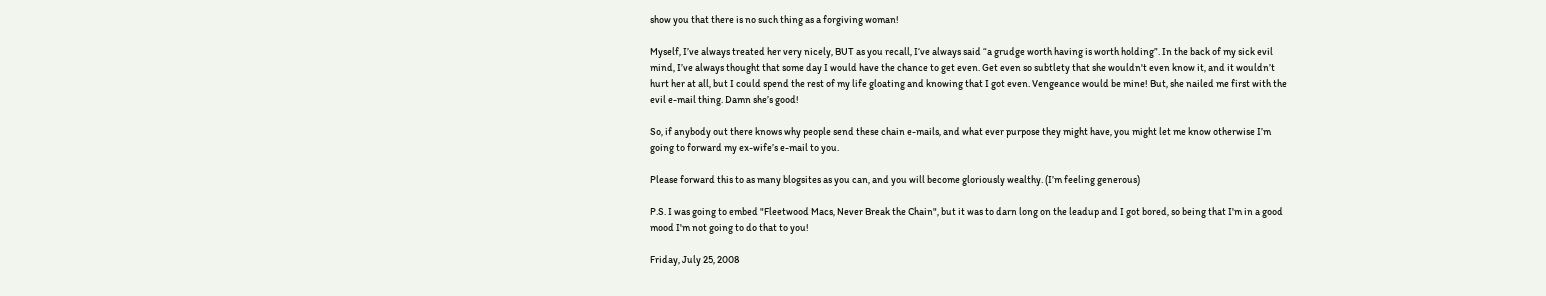show you that there is no such thing as a forgiving woman!

Myself, I’ve always treated her very nicely, BUT as you recall, I‘ve always said “a grudge worth having is worth holding”. In the back of my sick evil mind, I’ve always thought that some day I would have the chance to get even. Get even so subtlety that she wouldn't even know it, and it wouldn’t hurt her at all, but I could spend the rest of my life gloating and knowing that I got even. Vengeance would be mine! But, she nailed me first with the evil e-mail thing. Damn she’s good!

So, if anybody out there knows why people send these chain e-mails, and what ever purpose they might have, you might let me know otherwise I’m going to forward my ex-wife’s e-mail to you.

Please forward this to as many blogsites as you can, and you will become gloriously wealthy. (I’m feeling generous)

P.S. I was going to embed "Fleetwood Macs, Never Break the Chain", but it was to darn long on the leadup and I got bored, so being that I'm in a good mood I'm not going to do that to you!

Friday, July 25, 2008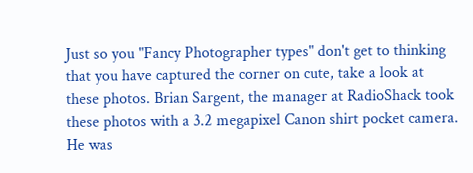Just so you "Fancy Photographer types" don't get to thinking that you have captured the corner on cute, take a look at these photos. Brian Sargent, the manager at RadioShack took these photos with a 3.2 megapixel Canon shirt pocket camera. He was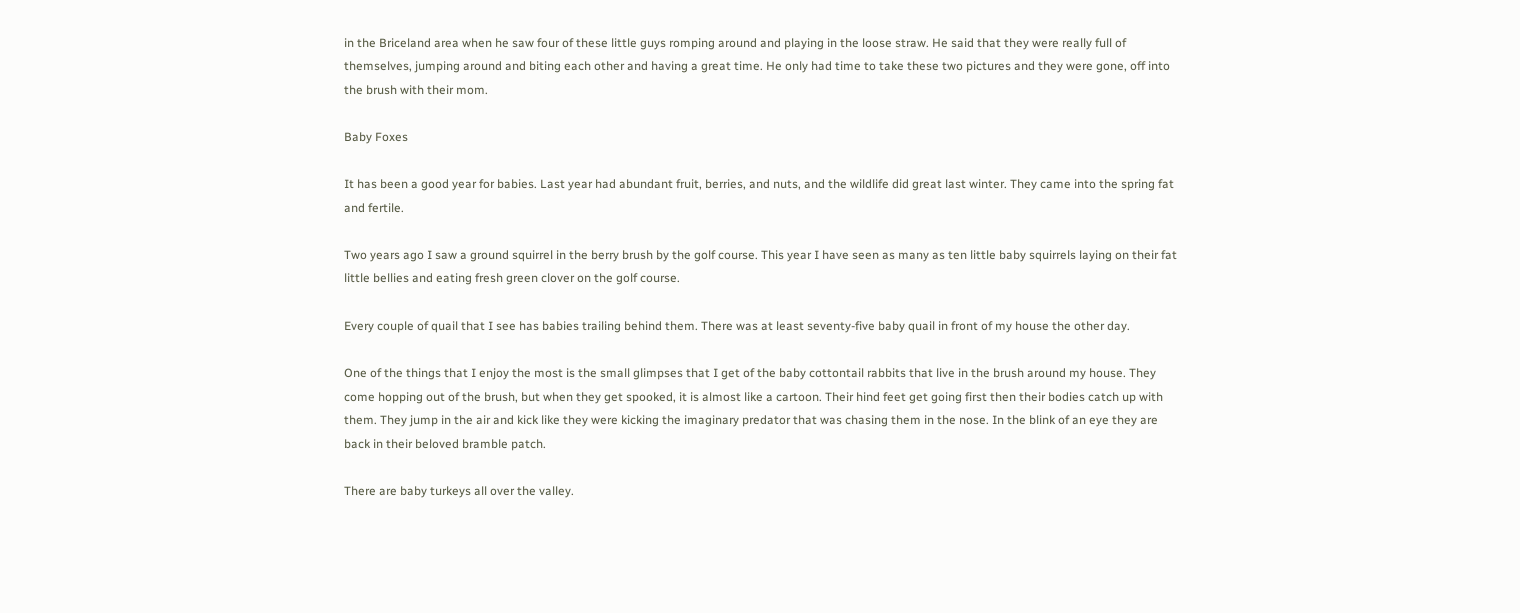in the Briceland area when he saw four of these little guys romping around and playing in the loose straw. He said that they were really full of themselves, jumping around and biting each other and having a great time. He only had time to take these two pictures and they were gone, off into the brush with their mom.

Baby Foxes

It has been a good year for babies. Last year had abundant fruit, berries, and nuts, and the wildlife did great last winter. They came into the spring fat and fertile.

Two years ago I saw a ground squirrel in the berry brush by the golf course. This year I have seen as many as ten little baby squirrels laying on their fat little bellies and eating fresh green clover on the golf course.

Every couple of quail that I see has babies trailing behind them. There was at least seventy-five baby quail in front of my house the other day.

One of the things that I enjoy the most is the small glimpses that I get of the baby cottontail rabbits that live in the brush around my house. They come hopping out of the brush, but when they get spooked, it is almost like a cartoon. Their hind feet get going first then their bodies catch up with them. They jump in the air and kick like they were kicking the imaginary predator that was chasing them in the nose. In the blink of an eye they are back in their beloved bramble patch.

There are baby turkeys all over the valley.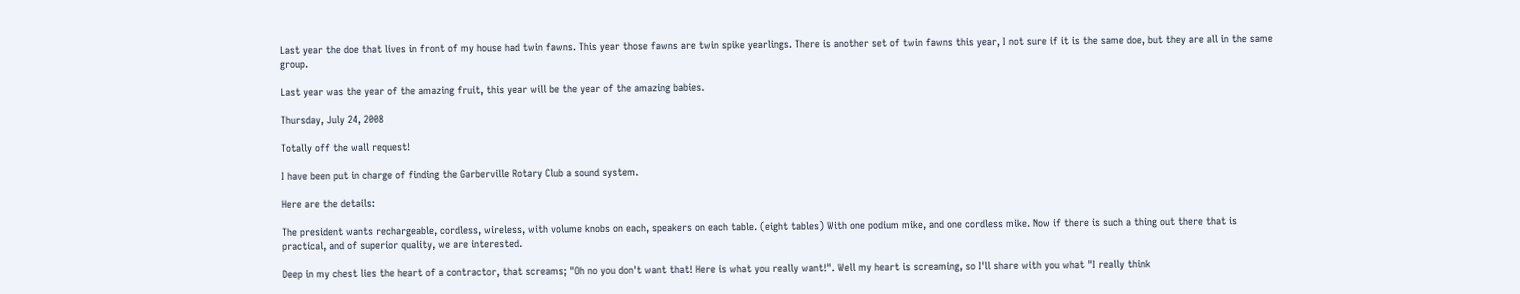Last year the doe that lives in front of my house had twin fawns. This year those fawns are twin spike yearlings. There is another set of twin fawns this year, I not sure if it is the same doe, but they are all in the same group.

Last year was the year of the amazing fruit, this year will be the year of the amazing babies.

Thursday, July 24, 2008

Totally off the wall request!

I have been put in charge of finding the Garberville Rotary Club a sound system.

Here are the details:

The president wants rechargeable, cordless, wireless, with volume knobs on each, speakers on each table. (eight tables) With one podium mike, and one cordless mike. Now if there is such a thing out there that is practical, and of superior quality, we are interested.

Deep in my chest lies the heart of a contractor, that screams; "Oh no you don't want that! Here is what you really want!". Well my heart is screaming, so I'll share with you what "I really think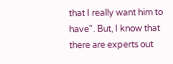that I really want him to have". But, I know that there are experts out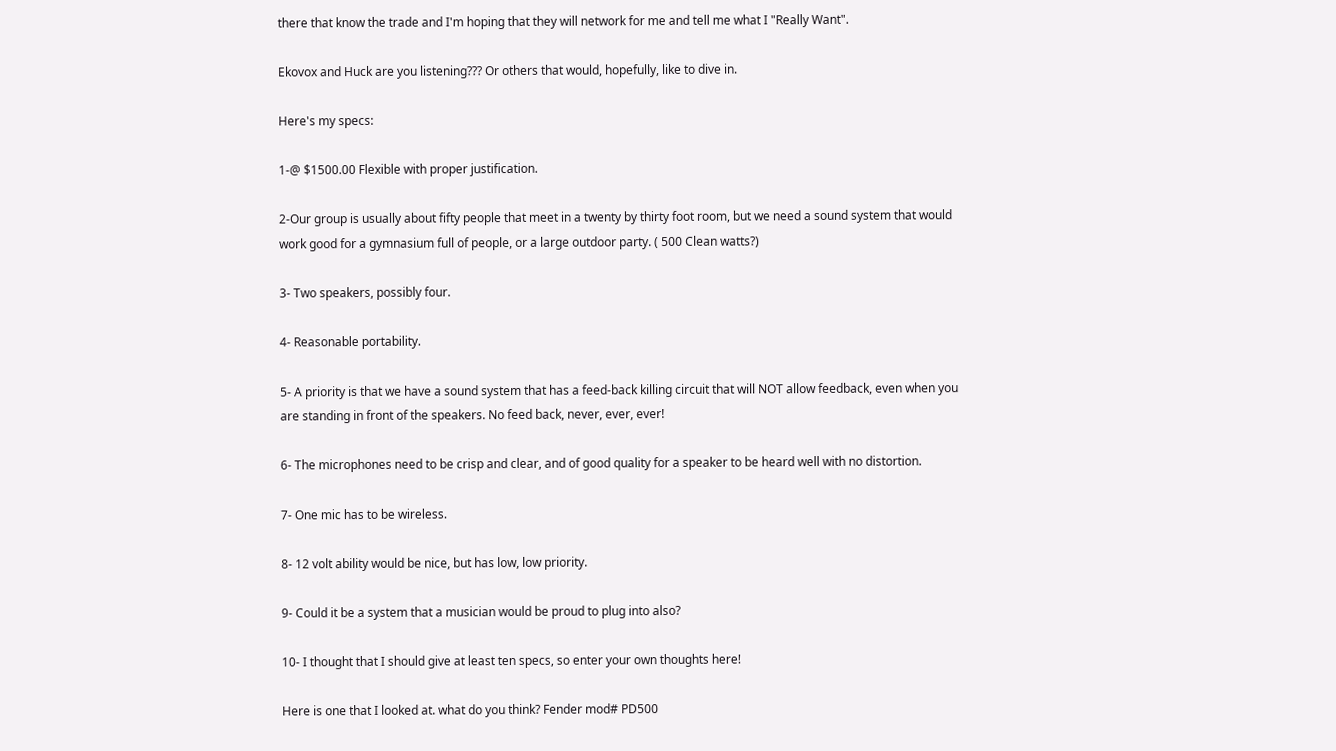there that know the trade and I'm hoping that they will network for me and tell me what I "Really Want".

Ekovox and Huck are you listening??? Or others that would, hopefully, like to dive in.

Here's my specs:

1-@ $1500.00 Flexible with proper justification.

2-Our group is usually about fifty people that meet in a twenty by thirty foot room, but we need a sound system that would work good for a gymnasium full of people, or a large outdoor party. ( 500 Clean watts?)

3- Two speakers, possibly four.

4- Reasonable portability.

5- A priority is that we have a sound system that has a feed-back killing circuit that will NOT allow feedback, even when you are standing in front of the speakers. No feed back, never, ever, ever!

6- The microphones need to be crisp and clear, and of good quality for a speaker to be heard well with no distortion.

7- One mic has to be wireless.

8- 12 volt ability would be nice, but has low, low priority.

9- Could it be a system that a musician would be proud to plug into also?

10- I thought that I should give at least ten specs, so enter your own thoughts here!

Here is one that I looked at. what do you think? Fender mod# PD500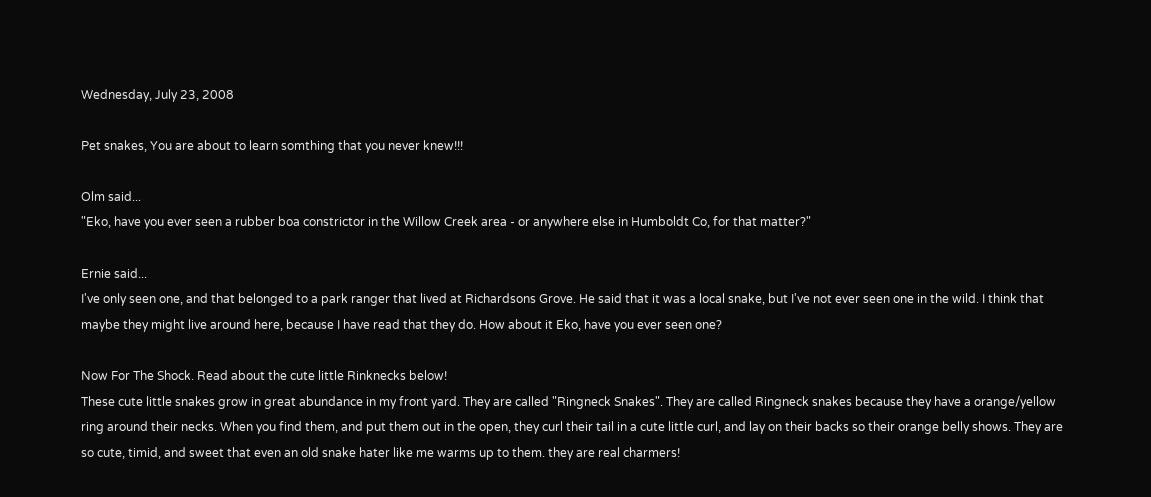Wednesday, July 23, 2008

Pet snakes, You are about to learn somthing that you never knew!!!

Olm said...
"Eko, have you ever seen a rubber boa constrictor in the Willow Creek area - or anywhere else in Humboldt Co, for that matter?"

Ernie said...
I've only seen one, and that belonged to a park ranger that lived at Richardsons Grove. He said that it was a local snake, but I've not ever seen one in the wild. I think that maybe they might live around here, because I have read that they do. How about it Eko, have you ever seen one?

Now For The Shock. Read about the cute little Rinknecks below!
These cute little snakes grow in great abundance in my front yard. They are called "Ringneck Snakes". They are called Ringneck snakes because they have a orange/yellow ring around their necks. When you find them, and put them out in the open, they curl their tail in a cute little curl, and lay on their backs so their orange belly shows. They are so cute, timid, and sweet that even an old snake hater like me warms up to them. they are real charmers!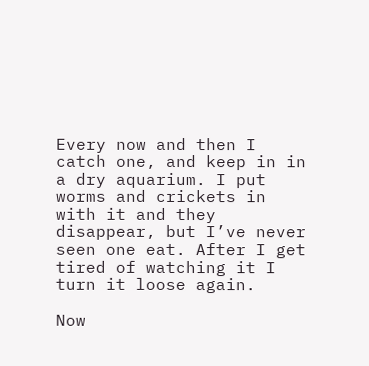Every now and then I catch one, and keep in in a dry aquarium. I put worms and crickets in with it and they disappear, but I’ve never seen one eat. After I get tired of watching it I turn it loose again.

Now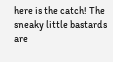here is the catch! The sneaky little bastards are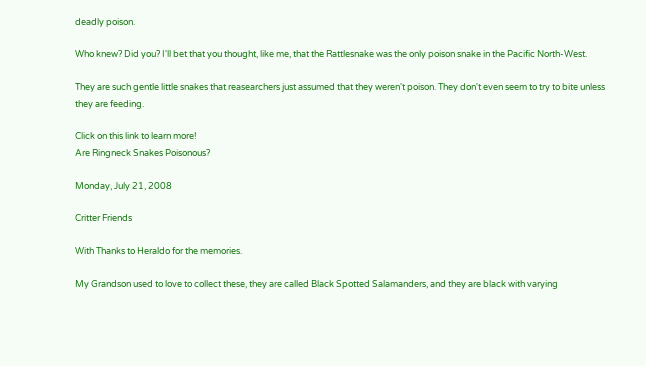deadly poison.

Who knew? Did you? I'll bet that you thought, like me, that the Rattlesnake was the only poison snake in the Pacific North-West.

They are such gentle little snakes that reasearchers just assumed that they weren't poison. They don't even seem to try to bite unless they are feeding.

Click on this link to learn more!
Are Ringneck Snakes Poisonous?

Monday, July 21, 2008

Critter Friends

With Thanks to Heraldo for the memories.

My Grandson used to love to collect these, they are called Black Spotted Salamanders, and they are black with varying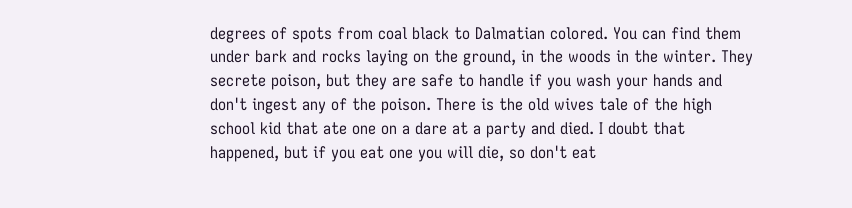degrees of spots from coal black to Dalmatian colored. You can find them under bark and rocks laying on the ground, in the woods in the winter. They secrete poison, but they are safe to handle if you wash your hands and don't ingest any of the poison. There is the old wives tale of the high school kid that ate one on a dare at a party and died. I doubt that happened, but if you eat one you will die, so don't eat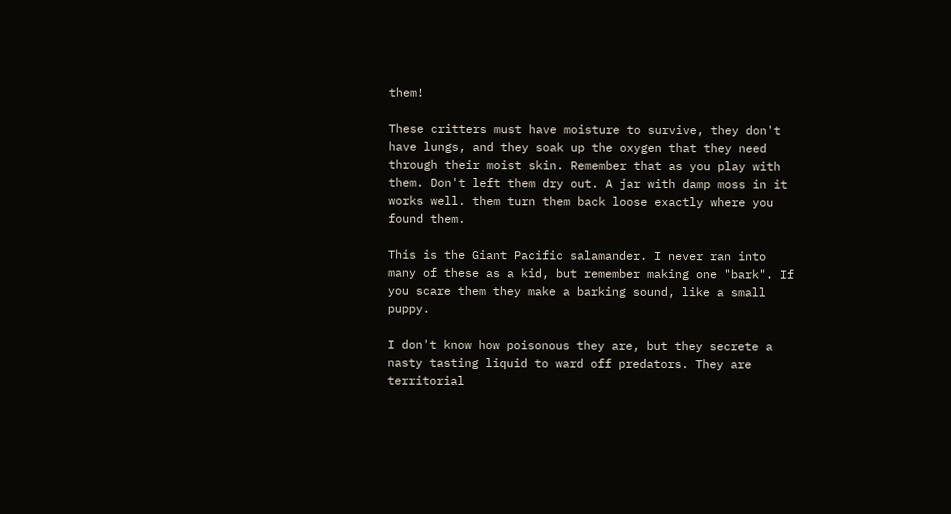them!

These critters must have moisture to survive, they don't have lungs, and they soak up the oxygen that they need through their moist skin. Remember that as you play with them. Don't left them dry out. A jar with damp moss in it works well. them turn them back loose exactly where you found them.

This is the Giant Pacific salamander. I never ran into many of these as a kid, but remember making one "bark". If you scare them they make a barking sound, like a small puppy.

I don't know how poisonous they are, but they secrete a nasty tasting liquid to ward off predators. They are territorial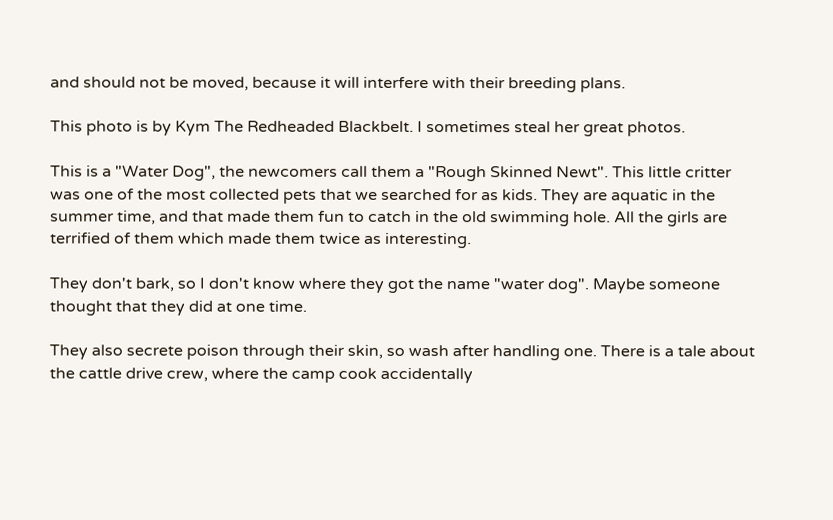and should not be moved, because it will interfere with their breeding plans.

This photo is by Kym The Redheaded Blackbelt. I sometimes steal her great photos.

This is a "Water Dog", the newcomers call them a "Rough Skinned Newt". This little critter was one of the most collected pets that we searched for as kids. They are aquatic in the summer time, and that made them fun to catch in the old swimming hole. All the girls are terrified of them which made them twice as interesting.

They don't bark, so I don't know where they got the name "water dog". Maybe someone thought that they did at one time.

They also secrete poison through their skin, so wash after handling one. There is a tale about the cattle drive crew, where the camp cook accidentally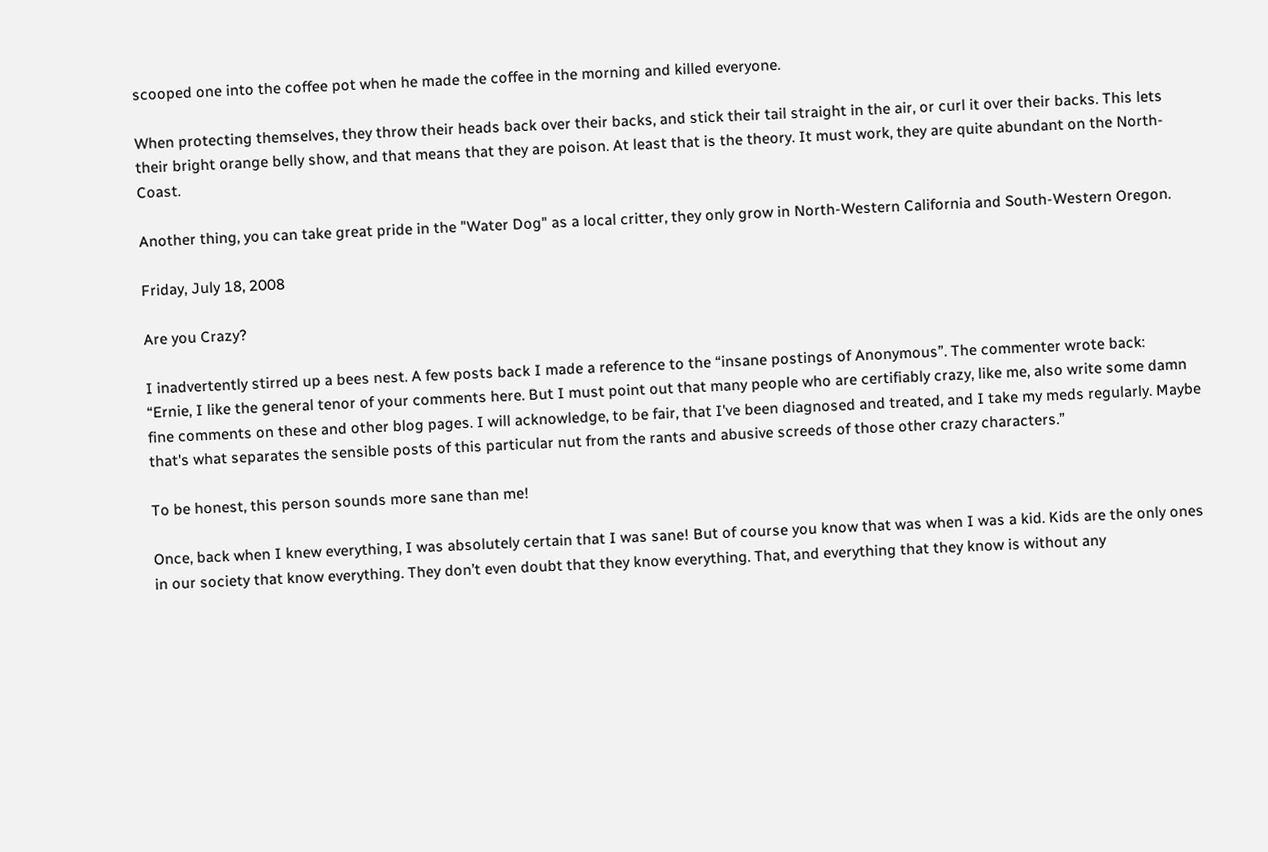scooped one into the coffee pot when he made the coffee in the morning and killed everyone.

When protecting themselves, they throw their heads back over their backs, and stick their tail straight in the air, or curl it over their backs. This lets their bright orange belly show, and that means that they are poison. At least that is the theory. It must work, they are quite abundant on the North-Coast.

Another thing, you can take great pride in the "Water Dog" as a local critter, they only grow in North-Western California and South-Western Oregon.

Friday, July 18, 2008

Are you Crazy?

I inadvertently stirred up a bees nest. A few posts back I made a reference to the “insane postings of Anonymous”. The commenter wrote back:
“Ernie, I like the general tenor of your comments here. But I must point out that many people who are certifiably crazy, like me, also write some damn fine comments on these and other blog pages. I will acknowledge, to be fair, that I've been diagnosed and treated, and I take my meds regularly. Maybe that's what separates the sensible posts of this particular nut from the rants and abusive screeds of those other crazy characters.”

To be honest, this person sounds more sane than me!

Once, back when I knew everything, I was absolutely certain that I was sane! But of course you know that was when I was a kid. Kids are the only ones in our society that know everything. They don’t even doubt that they know everything. That, and everything that they know is without any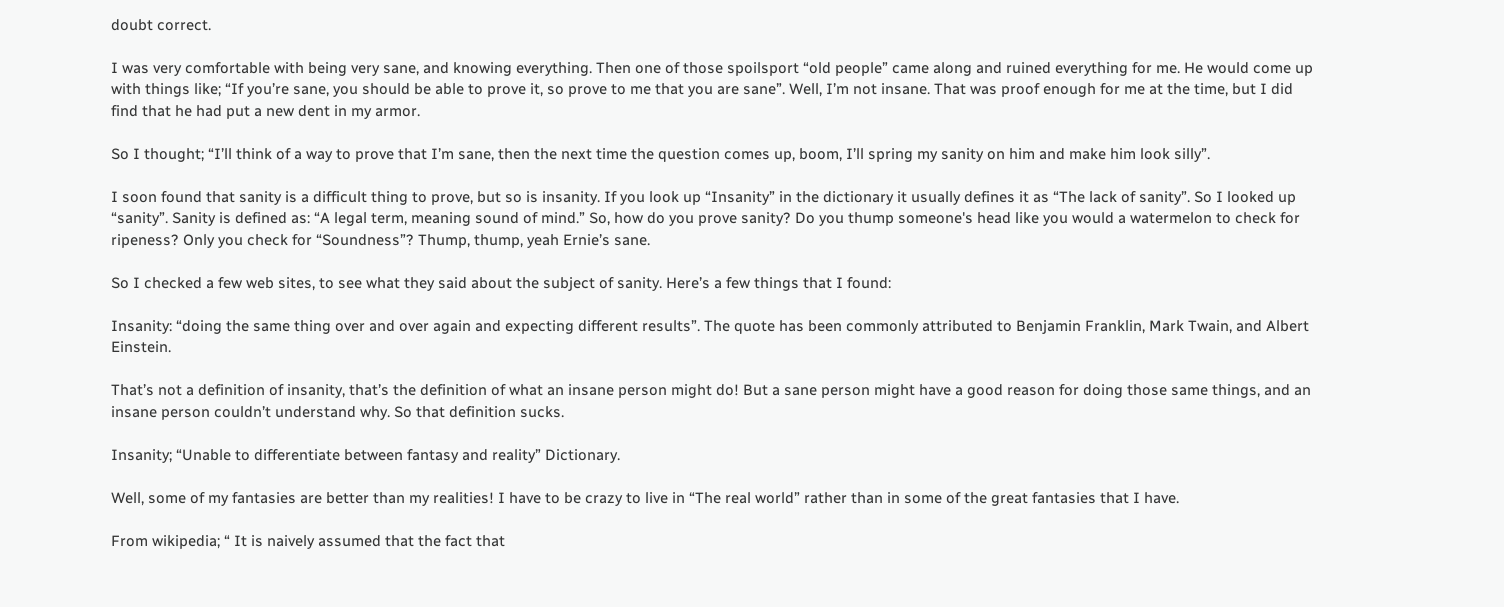doubt correct.

I was very comfortable with being very sane, and knowing everything. Then one of those spoilsport “old people” came along and ruined everything for me. He would come up with things like; “If you’re sane, you should be able to prove it, so prove to me that you are sane”. Well, I’m not insane. That was proof enough for me at the time, but I did find that he had put a new dent in my armor.

So I thought; “I’ll think of a way to prove that I’m sane, then the next time the question comes up, boom, I’ll spring my sanity on him and make him look silly”.

I soon found that sanity is a difficult thing to prove, but so is insanity. If you look up “Insanity” in the dictionary it usually defines it as “The lack of sanity”. So I looked up “sanity”. Sanity is defined as: “A legal term, meaning sound of mind.” So, how do you prove sanity? Do you thump someone's head like you would a watermelon to check for ripeness? Only you check for “Soundness”? Thump, thump, yeah Ernie’s sane.

So I checked a few web sites, to see what they said about the subject of sanity. Here’s a few things that I found:

Insanity: “doing the same thing over and over again and expecting different results”. The quote has been commonly attributed to Benjamin Franklin, Mark Twain, and Albert Einstein.

That’s not a definition of insanity, that’s the definition of what an insane person might do! But a sane person might have a good reason for doing those same things, and an insane person couldn’t understand why. So that definition sucks.

Insanity; “Unable to differentiate between fantasy and reality” Dictionary.

Well, some of my fantasies are better than my realities! I have to be crazy to live in “The real world” rather than in some of the great fantasies that I have.

From wikipedia; “ It is naively assumed that the fact that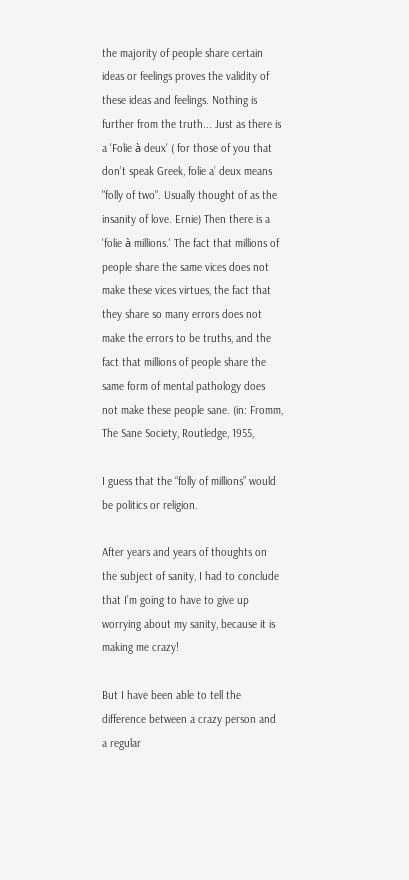the majority of people share certain ideas or feelings proves the validity of these ideas and feelings. Nothing is further from the truth... Just as there is a 'Folie à deux' ( for those of you that don’t speak Greek, folie a’ deux means "folly of two". Usually thought of as the insanity of love. Ernie) Then there is a 'folie à millions.' The fact that millions of people share the same vices does not make these vices virtues, the fact that they share so many errors does not make the errors to be truths, and the fact that millions of people share the same form of mental pathology does not make these people sane. (in: Fromm, The Sane Society, Routledge, 1955,

I guess that the “folly of millions” would be politics or religion.

After years and years of thoughts on the subject of sanity, I had to conclude that I’m going to have to give up worrying about my sanity, because it is making me crazy!

But I have been able to tell the difference between a crazy person and a regular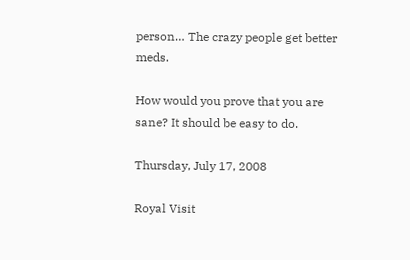person… The crazy people get better meds.

How would you prove that you are sane? It should be easy to do.

Thursday, July 17, 2008

Royal Visit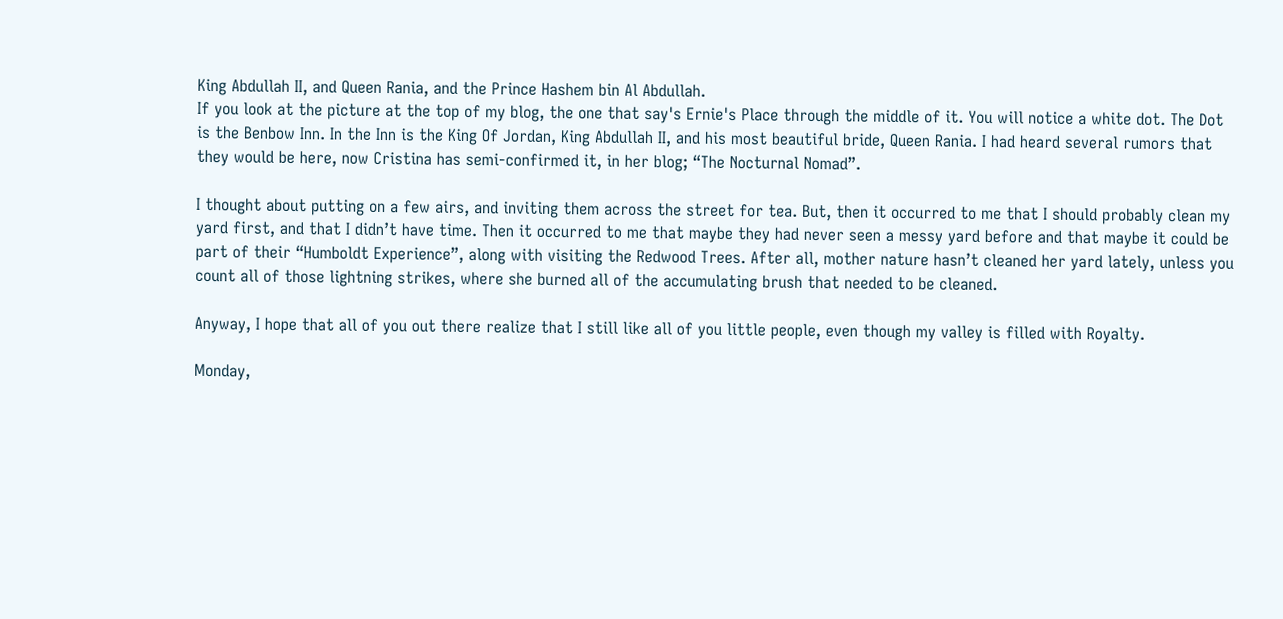King Abdullah II, and Queen Rania, and the Prince Hashem bin Al Abdullah.
If you look at the picture at the top of my blog, the one that say's Ernie's Place through the middle of it. You will notice a white dot. The Dot is the Benbow Inn. In the Inn is the King Of Jordan, King Abdullah II, and his most beautiful bride, Queen Rania. I had heard several rumors that they would be here, now Cristina has semi-confirmed it, in her blog; “The Nocturnal Nomad”.

I thought about putting on a few airs, and inviting them across the street for tea. But, then it occurred to me that I should probably clean my yard first, and that I didn’t have time. Then it occurred to me that maybe they had never seen a messy yard before and that maybe it could be part of their “Humboldt Experience”, along with visiting the Redwood Trees. After all, mother nature hasn’t cleaned her yard lately, unless you count all of those lightning strikes, where she burned all of the accumulating brush that needed to be cleaned.

Anyway, I hope that all of you out there realize that I still like all of you little people, even though my valley is filled with Royalty.

Monday,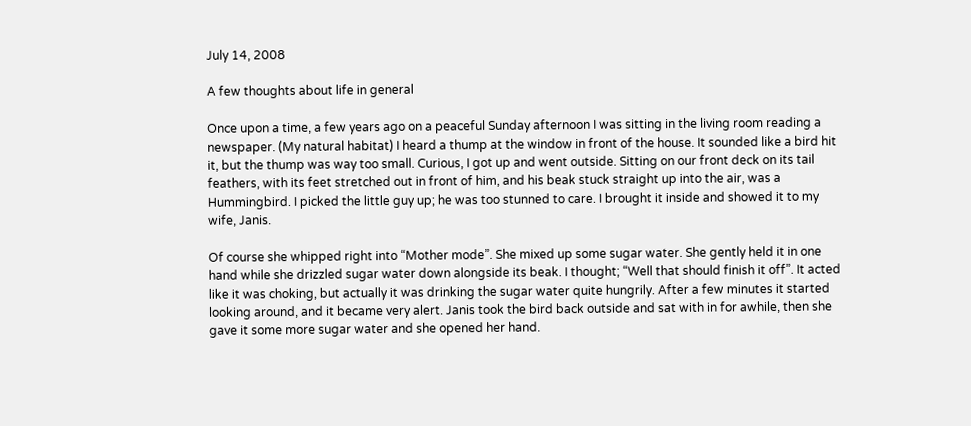July 14, 2008

A few thoughts about life in general

Once upon a time, a few years ago on a peaceful Sunday afternoon I was sitting in the living room reading a newspaper. (My natural habitat) I heard a thump at the window in front of the house. It sounded like a bird hit it, but the thump was way too small. Curious, I got up and went outside. Sitting on our front deck on its tail feathers, with its feet stretched out in front of him, and his beak stuck straight up into the air, was a Hummingbird. I picked the little guy up; he was too stunned to care. I brought it inside and showed it to my wife, Janis.

Of course she whipped right into “Mother mode”. She mixed up some sugar water. She gently held it in one hand while she drizzled sugar water down alongside its beak. I thought; “Well that should finish it off”. It acted like it was choking, but actually it was drinking the sugar water quite hungrily. After a few minutes it started looking around, and it became very alert. Janis took the bird back outside and sat with in for awhile, then she gave it some more sugar water and she opened her hand.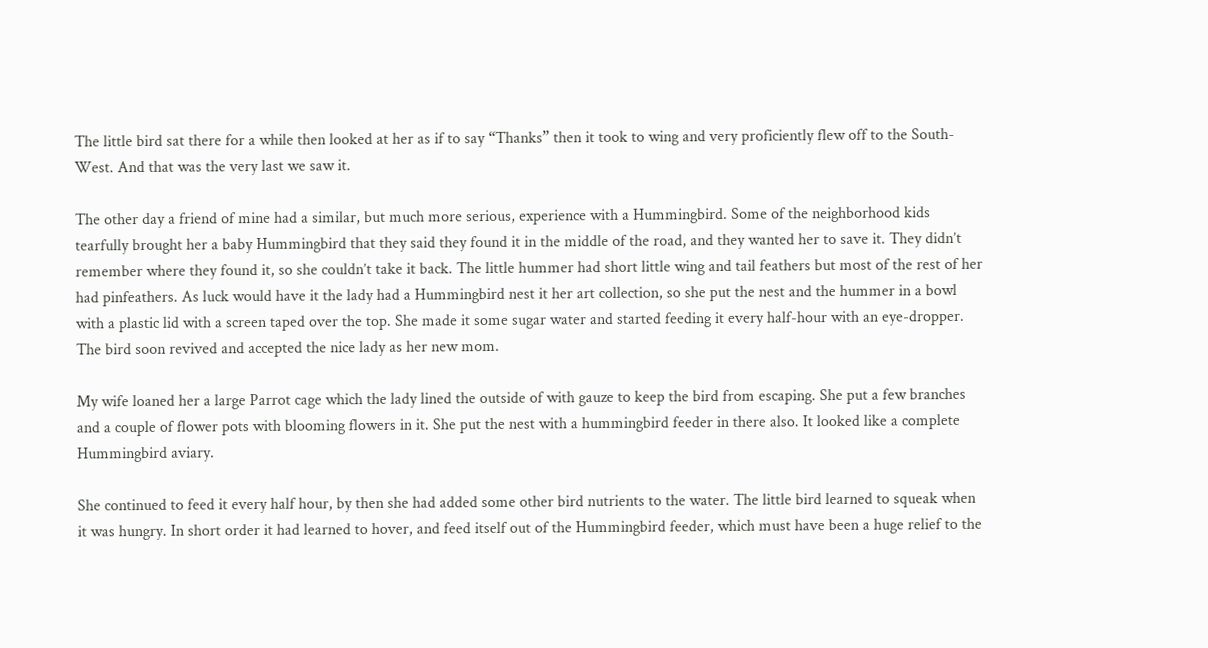The little bird sat there for a while then looked at her as if to say “Thanks” then it took to wing and very proficiently flew off to the South-West. And that was the very last we saw it.

The other day a friend of mine had a similar, but much more serious, experience with a Hummingbird. Some of the neighborhood kids tearfully brought her a baby Hummingbird that they said they found it in the middle of the road, and they wanted her to save it. They didn’t remember where they found it, so she couldn’t take it back. The little hummer had short little wing and tail feathers but most of the rest of her had pinfeathers. As luck would have it the lady had a Hummingbird nest it her art collection, so she put the nest and the hummer in a bowl with a plastic lid with a screen taped over the top. She made it some sugar water and started feeding it every half-hour with an eye-dropper. The bird soon revived and accepted the nice lady as her new mom.

My wife loaned her a large Parrot cage which the lady lined the outside of with gauze to keep the bird from escaping. She put a few branches and a couple of flower pots with blooming flowers in it. She put the nest with a hummingbird feeder in there also. It looked like a complete Hummingbird aviary.

She continued to feed it every half hour, by then she had added some other bird nutrients to the water. The little bird learned to squeak when it was hungry. In short order it had learned to hover, and feed itself out of the Hummingbird feeder, which must have been a huge relief to the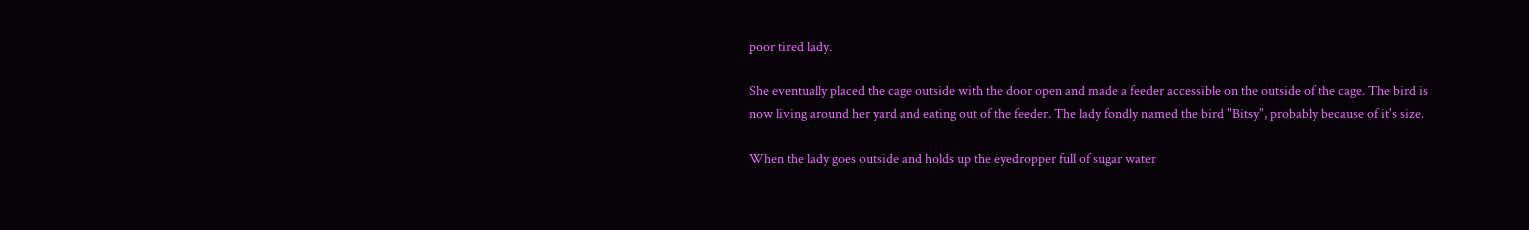poor tired lady.

She eventually placed the cage outside with the door open and made a feeder accessible on the outside of the cage. The bird is now living around her yard and eating out of the feeder. The lady fondly named the bird "Bitsy", probably because of it's size.

When the lady goes outside and holds up the eyedropper full of sugar water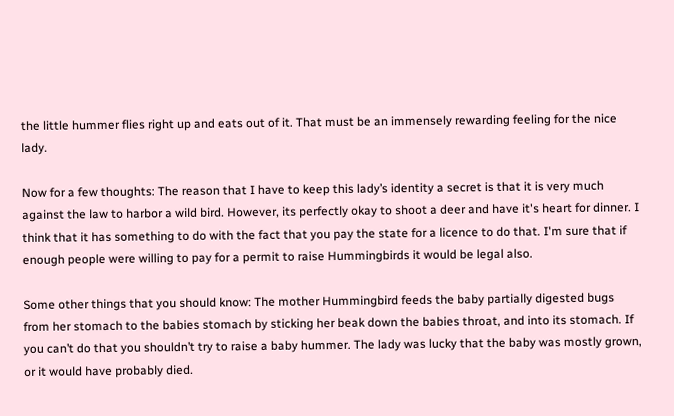the little hummer flies right up and eats out of it. That must be an immensely rewarding feeling for the nice lady.

Now for a few thoughts: The reason that I have to keep this lady’s identity a secret is that it is very much against the law to harbor a wild bird. However, its perfectly okay to shoot a deer and have it's heart for dinner. I think that it has something to do with the fact that you pay the state for a licence to do that. I'm sure that if enough people were willing to pay for a permit to raise Hummingbirds it would be legal also.

Some other things that you should know: The mother Hummingbird feeds the baby partially digested bugs from her stomach to the babies stomach by sticking her beak down the babies throat, and into its stomach. If you can’t do that you shouldn’t try to raise a baby hummer. The lady was lucky that the baby was mostly grown, or it would have probably died.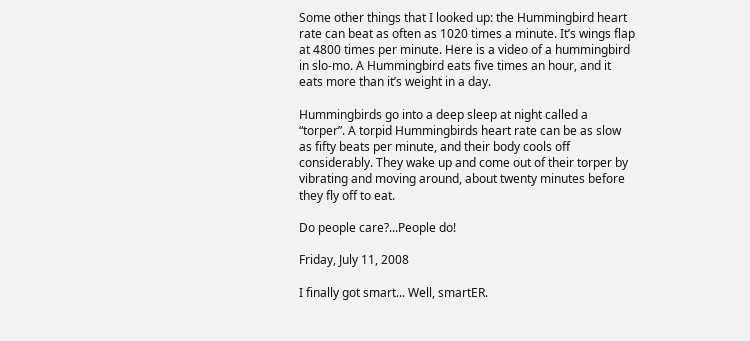Some other things that I looked up: the Hummingbird heart rate can beat as often as 1020 times a minute. It’s wings flap at 4800 times per minute. Here is a video of a hummingbird in slo-mo. A Hummingbird eats five times an hour, and it eats more than it’s weight in a day.

Hummingbirds go into a deep sleep at night called a “torper”. A torpid Hummingbirds heart rate can be as slow as fifty beats per minute, and their body cools off considerably. They wake up and come out of their torper by vibrating and moving around, about twenty minutes before they fly off to eat.

Do people care?...People do!

Friday, July 11, 2008

I finally got smart... Well, smartER.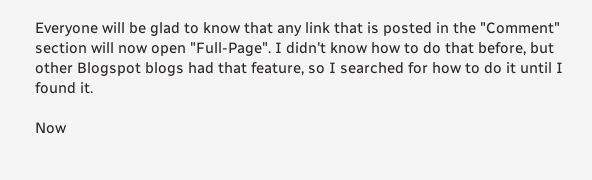Everyone will be glad to know that any link that is posted in the "Comment" section will now open "Full-Page". I didn't know how to do that before, but other Blogspot blogs had that feature, so I searched for how to do it until I found it.

Now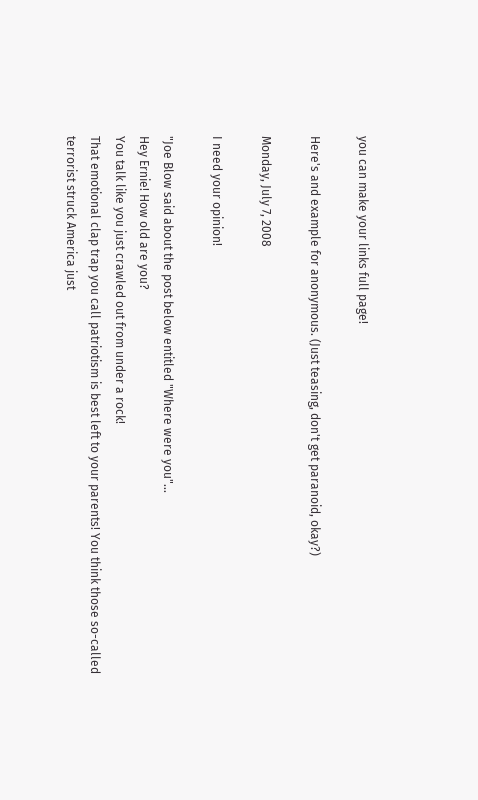you can make your links full page!

Here's and example for anonymous. (Just teasing, don't get paranoid, okay?)

Monday, July 7, 2008

I need your opinion!

"Joe Blow said about the post below entitled "Where were you"...
Hey Ernie! How old are you?
You talk like you just crawled out from under a rock!
That emotional clap trap you call patriotism is best left to your parents! You think those so-called terrorist struck America just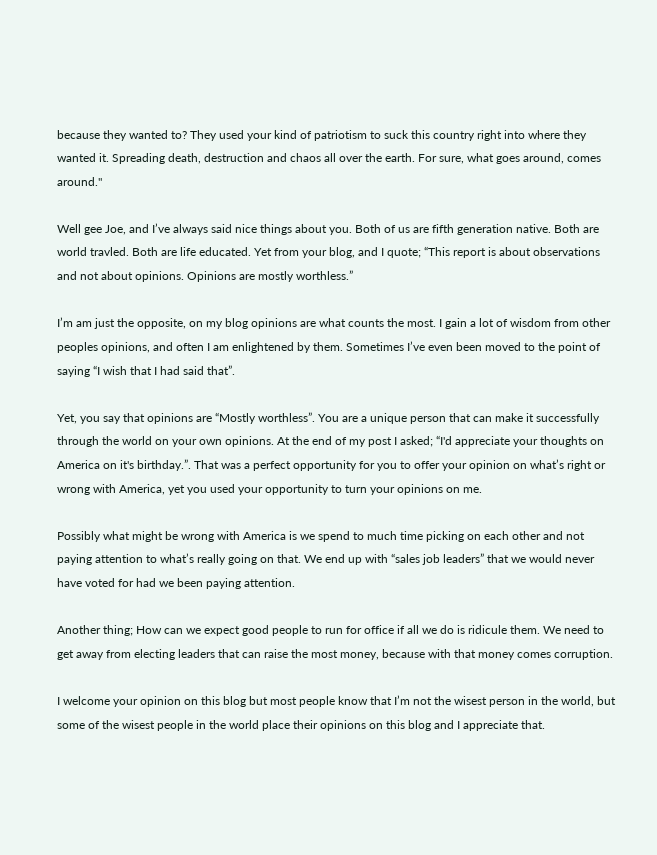because they wanted to? They used your kind of patriotism to suck this country right into where they wanted it. Spreading death, destruction and chaos all over the earth. For sure, what goes around, comes around."

Well gee Joe, and I’ve always said nice things about you. Both of us are fifth generation native. Both are world travled. Both are life educated. Yet from your blog, and I quote; “This report is about observations and not about opinions. Opinions are mostly worthless.”

I’m am just the opposite, on my blog opinions are what counts the most. I gain a lot of wisdom from other peoples opinions, and often I am enlightened by them. Sometimes I’ve even been moved to the point of saying “I wish that I had said that”.

Yet, you say that opinions are “Mostly worthless”. You are a unique person that can make it successfully through the world on your own opinions. At the end of my post I asked; “I'd appreciate your thoughts on America on it's birthday.”. That was a perfect opportunity for you to offer your opinion on what’s right or wrong with America, yet you used your opportunity to turn your opinions on me.

Possibly what might be wrong with America is we spend to much time picking on each other and not paying attention to what’s really going on that. We end up with “sales job leaders” that we would never have voted for had we been paying attention.

Another thing; How can we expect good people to run for office if all we do is ridicule them. We need to get away from electing leaders that can raise the most money, because with that money comes corruption.

I welcome your opinion on this blog but most people know that I’m not the wisest person in the world, but some of the wisest people in the world place their opinions on this blog and I appreciate that.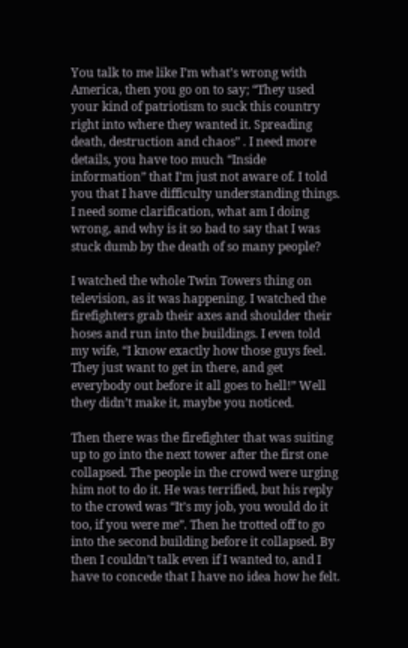You talk to me like I’m what’s wrong with America, then you go on to say; “They used your kind of patriotism to suck this country right into where they wanted it. Spreading death, destruction and chaos” . I need more details, you have too much “Inside information” that I’m just not aware of. I told you that I have difficulty understanding things. I need some clarification, what am I doing wrong, and why is it so bad to say that I was stuck dumb by the death of so many people?

I watched the whole Twin Towers thing on television, as it was happening. I watched the firefighters grab their axes and shoulder their hoses and run into the buildings. I even told my wife, “I know exactly how those guys feel. They just want to get in there, and get everybody out before it all goes to hell!” Well they didn’t make it, maybe you noticed.

Then there was the firefighter that was suiting up to go into the next tower after the first one collapsed. The people in the crowd were urging him not to do it. He was terrified, but his reply to the crowd was “It’s my job, you would do it too, if you were me”. Then he trotted off to go into the second building before it collapsed. By then I couldn’t talk even if I wanted to, and I have to concede that I have no idea how he felt.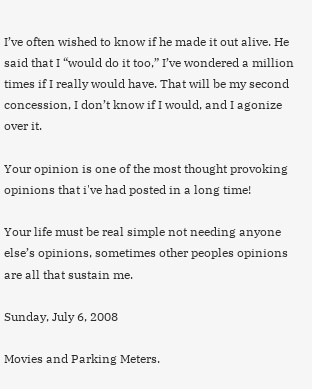I’ve often wished to know if he made it out alive. He said that I “would do it too,” I’ve wondered a million times if I really would have. That will be my second concession, I don’t know if I would, and I agonize over it.

Your opinion is one of the most thought provoking opinions that i've had posted in a long time!

Your life must be real simple not needing anyone else’s opinions, sometimes other peoples opinions are all that sustain me.

Sunday, July 6, 2008

Movies and Parking Meters.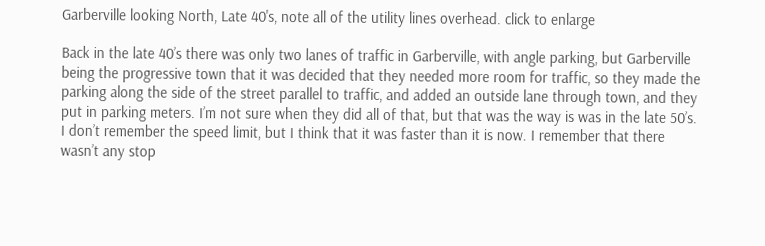Garberville looking North, Late 40's, note all of the utility lines overhead. click to enlarge

Back in the late 40’s there was only two lanes of traffic in Garberville, with angle parking, but Garberville being the progressive town that it was decided that they needed more room for traffic, so they made the parking along the side of the street parallel to traffic, and added an outside lane through town, and they put in parking meters. I’m not sure when they did all of that, but that was the way is was in the late 50’s. I don’t remember the speed limit, but I think that it was faster than it is now. I remember that there wasn’t any stop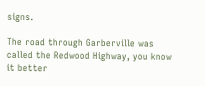signs.

The road through Garberville was called the Redwood Highway, you know it better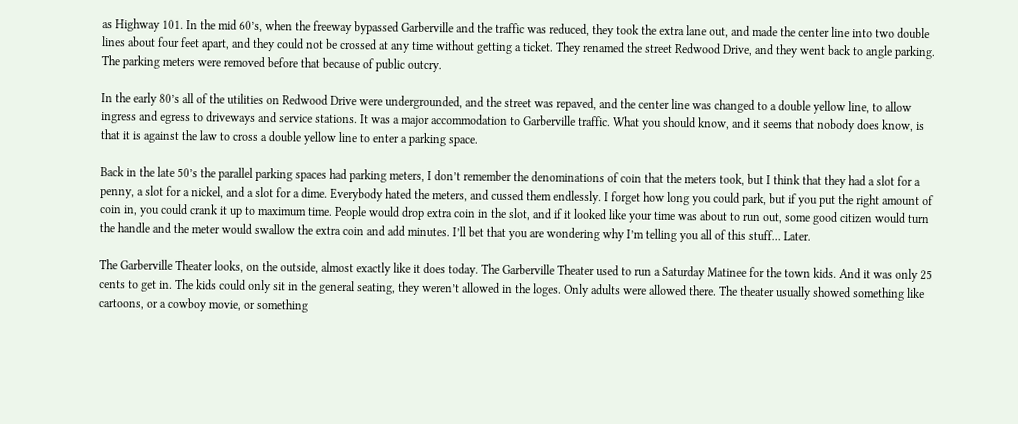as Highway 101. In the mid 60’s, when the freeway bypassed Garberville and the traffic was reduced, they took the extra lane out, and made the center line into two double lines about four feet apart, and they could not be crossed at any time without getting a ticket. They renamed the street Redwood Drive, and they went back to angle parking. The parking meters were removed before that because of public outcry.

In the early 80’s all of the utilities on Redwood Drive were undergrounded, and the street was repaved, and the center line was changed to a double yellow line, to allow ingress and egress to driveways and service stations. It was a major accommodation to Garberville traffic. What you should know, and it seems that nobody does know, is that it is against the law to cross a double yellow line to enter a parking space.

Back in the late 50’s the parallel parking spaces had parking meters, I don’t remember the denominations of coin that the meters took, but I think that they had a slot for a penny, a slot for a nickel, and a slot for a dime. Everybody hated the meters, and cussed them endlessly. I forget how long you could park, but if you put the right amount of coin in, you could crank it up to maximum time. People would drop extra coin in the slot, and if it looked like your time was about to run out, some good citizen would turn the handle and the meter would swallow the extra coin and add minutes. I’ll bet that you are wondering why I’m telling you all of this stuff… Later.

The Garberville Theater looks, on the outside, almost exactly like it does today. The Garberville Theater used to run a Saturday Matinee for the town kids. And it was only 25 cents to get in. The kids could only sit in the general seating, they weren’t allowed in the loges. Only adults were allowed there. The theater usually showed something like cartoons, or a cowboy movie, or something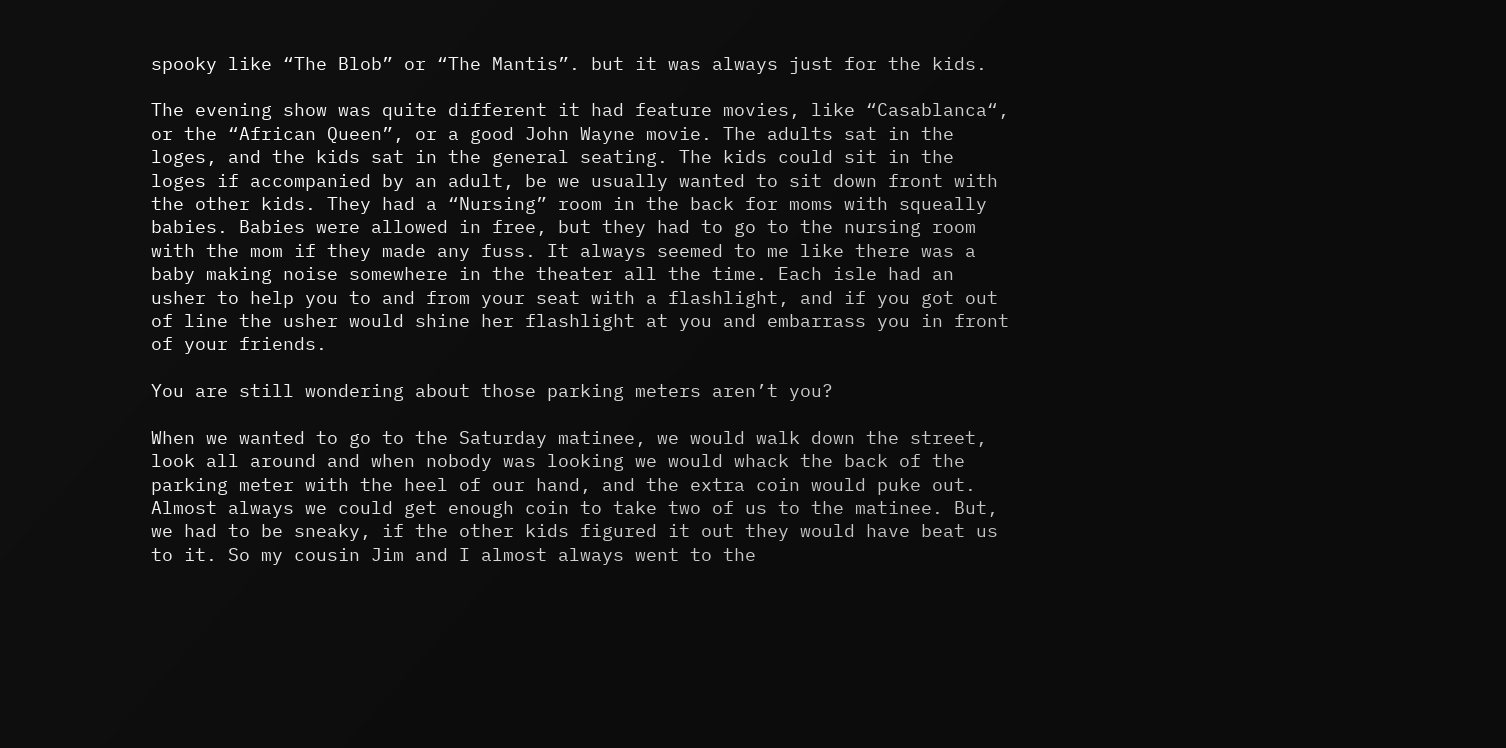spooky like “The Blob” or “The Mantis”. but it was always just for the kids.

The evening show was quite different it had feature movies, like “Casablanca“, or the “African Queen”, or a good John Wayne movie. The adults sat in the loges, and the kids sat in the general seating. The kids could sit in the loges if accompanied by an adult, be we usually wanted to sit down front with the other kids. They had a “Nursing” room in the back for moms with squeally babies. Babies were allowed in free, but they had to go to the nursing room with the mom if they made any fuss. It always seemed to me like there was a baby making noise somewhere in the theater all the time. Each isle had an usher to help you to and from your seat with a flashlight, and if you got out of line the usher would shine her flashlight at you and embarrass you in front of your friends.

You are still wondering about those parking meters aren’t you?

When we wanted to go to the Saturday matinee, we would walk down the street, look all around and when nobody was looking we would whack the back of the parking meter with the heel of our hand, and the extra coin would puke out. Almost always we could get enough coin to take two of us to the matinee. But, we had to be sneaky, if the other kids figured it out they would have beat us to it. So my cousin Jim and I almost always went to the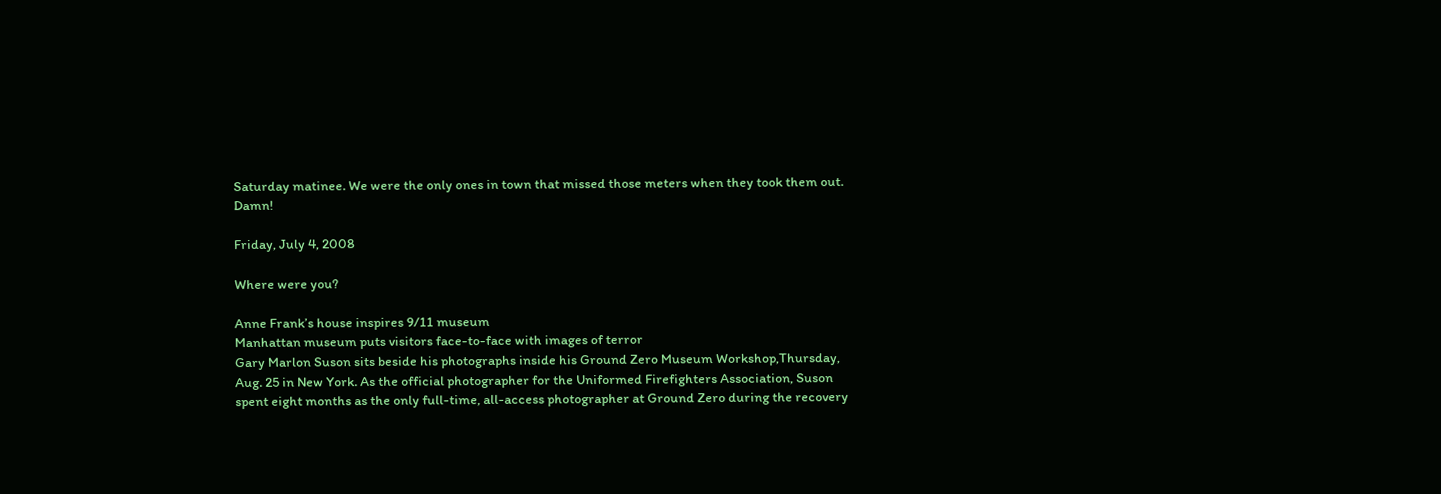Saturday matinee. We were the only ones in town that missed those meters when they took them out. Damn!

Friday, July 4, 2008

Where were you?

Anne Frank’s house inspires 9/11 museum
Manhattan museum puts visitors face-to-face with images of terror
Gary Marlon Suson sits beside his photographs inside his Ground Zero Museum Workshop,Thursday, Aug. 25 in New York. As the official photographer for the Uniformed Firefighters Association, Suson spent eight months as the only full-time, all-access photographer at Ground Zero during the recovery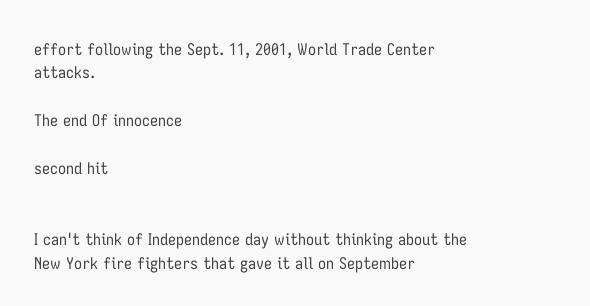effort following the Sept. 11, 2001, World Trade Center attacks.

The end Of innocence

second hit


I can't think of Independence day without thinking about the New York fire fighters that gave it all on September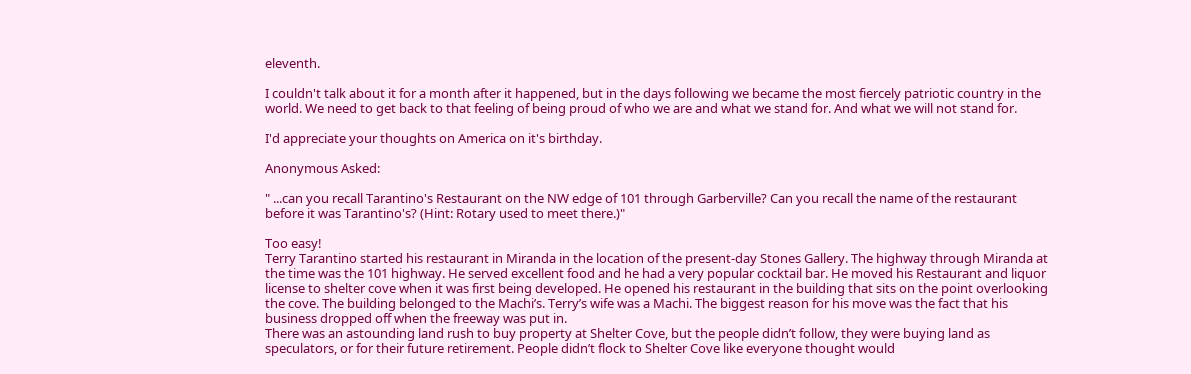eleventh.

I couldn't talk about it for a month after it happened, but in the days following we became the most fiercely patriotic country in the world. We need to get back to that feeling of being proud of who we are and what we stand for. And what we will not stand for.

I'd appreciate your thoughts on America on it's birthday.

Anonymous Asked:

" ...can you recall Tarantino's Restaurant on the NW edge of 101 through Garberville? Can you recall the name of the restaurant before it was Tarantino's? (Hint: Rotary used to meet there.)"

Too easy!
Terry Tarantino started his restaurant in Miranda in the location of the present-day Stones Gallery. The highway through Miranda at the time was the 101 highway. He served excellent food and he had a very popular cocktail bar. He moved his Restaurant and liquor license to shelter cove when it was first being developed. He opened his restaurant in the building that sits on the point overlooking the cove. The building belonged to the Machi’s. Terry’s wife was a Machi. The biggest reason for his move was the fact that his business dropped off when the freeway was put in.
There was an astounding land rush to buy property at Shelter Cove, but the people didn’t follow, they were buying land as speculators, or for their future retirement. People didn’t flock to Shelter Cove like everyone thought would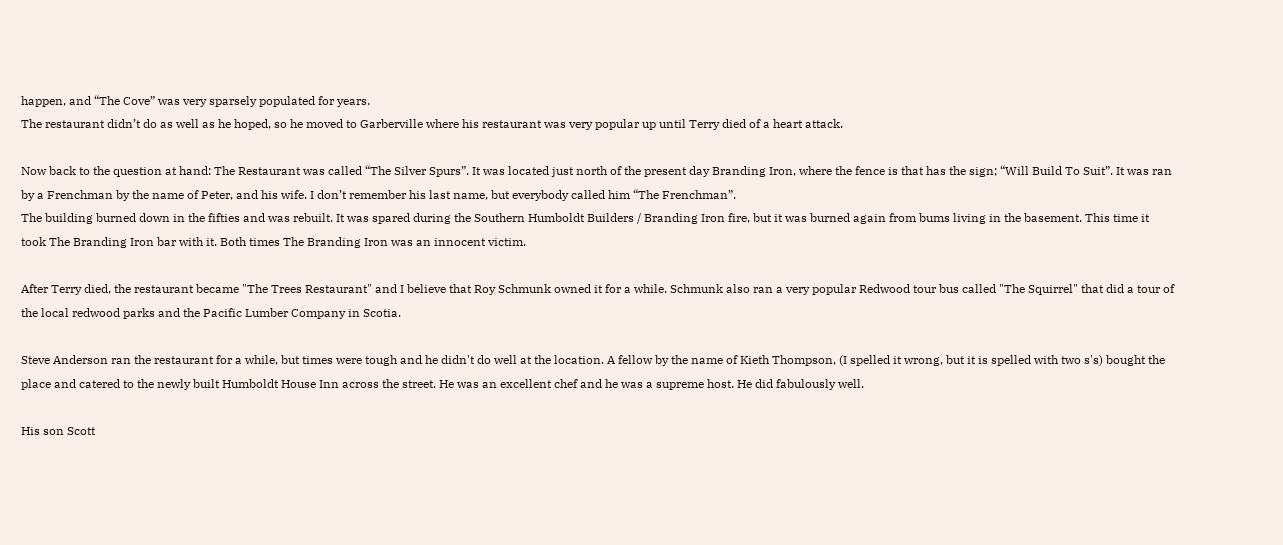happen, and “The Cove” was very sparsely populated for years.
The restaurant didn’t do as well as he hoped, so he moved to Garberville where his restaurant was very popular up until Terry died of a heart attack.

Now back to the question at hand: The Restaurant was called “The Silver Spurs”. It was located just north of the present day Branding Iron, where the fence is that has the sign; “Will Build To Suit”. It was ran by a Frenchman by the name of Peter, and his wife. I don’t remember his last name, but everybody called him “The Frenchman”.
The building burned down in the fifties and was rebuilt. It was spared during the Southern Humboldt Builders / Branding Iron fire, but it was burned again from bums living in the basement. This time it took The Branding Iron bar with it. Both times The Branding Iron was an innocent victim.

After Terry died, the restaurant became "The Trees Restaurant" and I believe that Roy Schmunk owned it for a while. Schmunk also ran a very popular Redwood tour bus called "The Squirrel" that did a tour of the local redwood parks and the Pacific Lumber Company in Scotia.

Steve Anderson ran the restaurant for a while, but times were tough and he didn't do well at the location. A fellow by the name of Kieth Thompson, (I spelled it wrong, but it is spelled with two s's) bought the place and catered to the newly built Humboldt House Inn across the street. He was an excellent chef and he was a supreme host. He did fabulously well.

His son Scott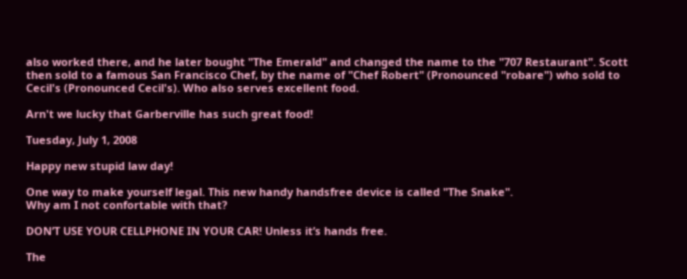also worked there, and he later bought "The Emerald" and changed the name to the "707 Restaurant". Scott then sold to a famous San Francisco Chef, by the name of "Chef Robert" (Pronounced "robare") who sold to Cecil's (Pronounced Cecil's). Who also serves excellent food.

Arn't we lucky that Garberville has such great food!

Tuesday, July 1, 2008

Happy new stupid law day!

One way to make yourself legal. This new handy handsfree device is called "The Snake".
Why am I not confortable with that?

DON’T USE YOUR CELLPHONE IN YOUR CAR! Unless it’s hands free.

The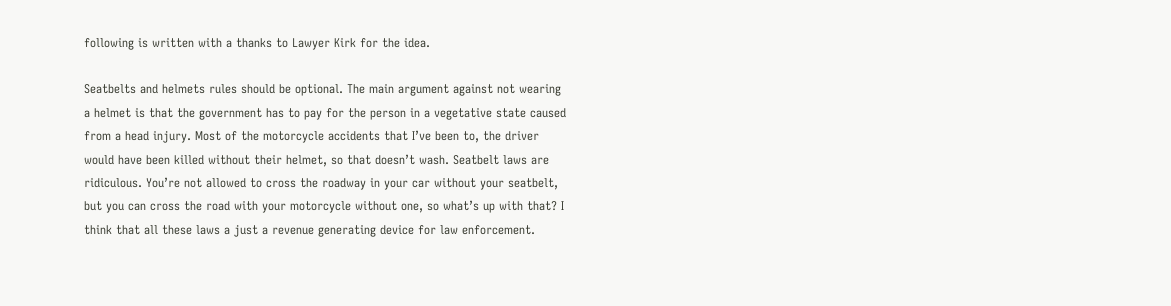following is written with a thanks to Lawyer Kirk for the idea.

Seatbelts and helmets rules should be optional. The main argument against not wearing a helmet is that the government has to pay for the person in a vegetative state caused from a head injury. Most of the motorcycle accidents that I’ve been to, the driver would have been killed without their helmet, so that doesn’t wash. Seatbelt laws are ridiculous. You’re not allowed to cross the roadway in your car without your seatbelt, but you can cross the road with your motorcycle without one, so what’s up with that? I think that all these laws a just a revenue generating device for law enforcement.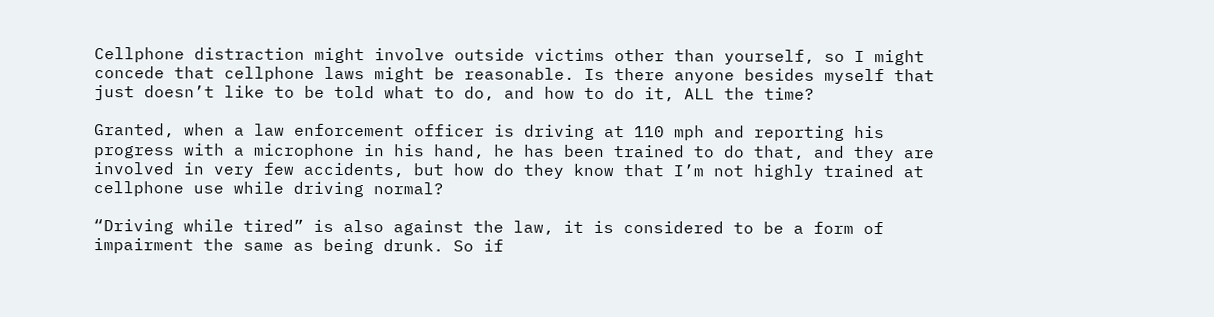Cellphone distraction might involve outside victims other than yourself, so I might concede that cellphone laws might be reasonable. Is there anyone besides myself that just doesn’t like to be told what to do, and how to do it, ALL the time?

Granted, when a law enforcement officer is driving at 110 mph and reporting his progress with a microphone in his hand, he has been trained to do that, and they are involved in very few accidents, but how do they know that I’m not highly trained at cellphone use while driving normal?

“Driving while tired” is also against the law, it is considered to be a form of impairment the same as being drunk. So if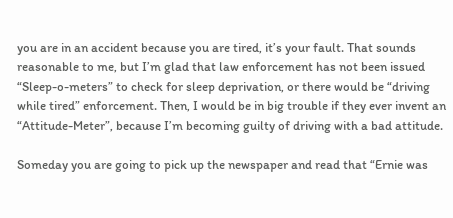you are in an accident because you are tired, it’s your fault. That sounds reasonable to me, but I’m glad that law enforcement has not been issued “Sleep-o-meters” to check for sleep deprivation, or there would be “driving while tired” enforcement. Then, I would be in big trouble if they ever invent an “Attitude-Meter”, because I’m becoming guilty of driving with a bad attitude.

Someday you are going to pick up the newspaper and read that “Ernie was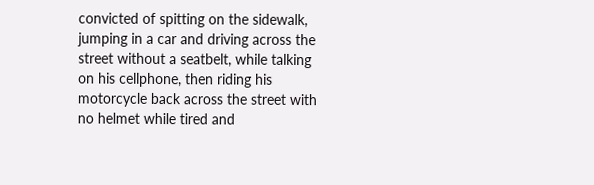convicted of spitting on the sidewalk, jumping in a car and driving across the street without a seatbelt, while talking on his cellphone, then riding his motorcycle back across the street with no helmet while tired and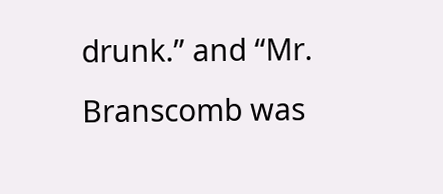drunk.” and “Mr. Branscomb was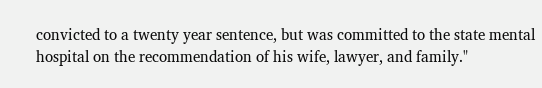convicted to a twenty year sentence, but was committed to the state mental hospital on the recommendation of his wife, lawyer, and family."